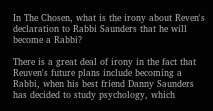In The Chosen, what is the irony about Reven's declaration to Rabbi Saunders that he will become a Rabbi?

There is a great deal of irony in the fact that Reuven's future plans include becoming a Rabbi, when his best friend Danny Saunders has decided to study psychology, which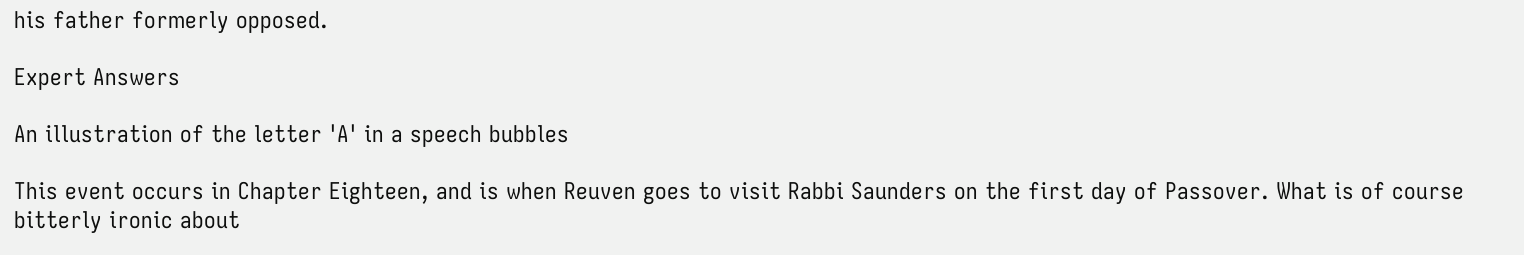his father formerly opposed.

Expert Answers

An illustration of the letter 'A' in a speech bubbles

This event occurs in Chapter Eighteen, and is when Reuven goes to visit Rabbi Saunders on the first day of Passover. What is of course bitterly ironic about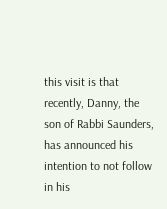this visit is that recently, Danny, the son of Rabbi Saunders, has announced his intention to not follow in his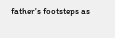father's footsteps as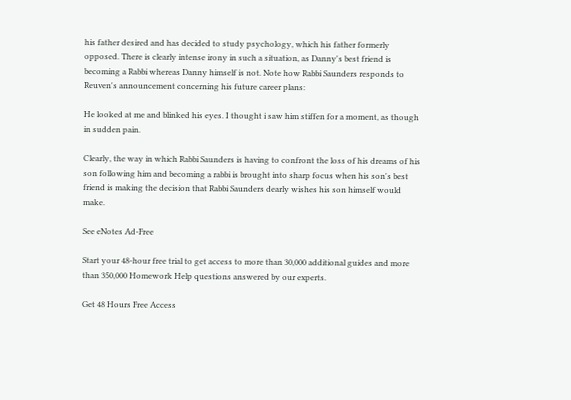his father desired and has decided to study psychology, which his father formerly opposed. There is clearly intense irony in such a situation, as Danny's best friend is becoming a Rabbi whereas Danny himself is not. Note how Rabbi Saunders responds to Reuven's announcement concerning his future career plans:

He looked at me and blinked his eyes. I thought i saw him stiffen for a moment, as though in sudden pain.

Clearly, the way in which Rabbi Saunders is having to confront the loss of his dreams of his son following him and becoming a rabbi is brought into sharp focus when his son's best friend is making the decision that Rabbi Saunders dearly wishes his son himself would make.

See eNotes Ad-Free

Start your 48-hour free trial to get access to more than 30,000 additional guides and more than 350,000 Homework Help questions answered by our experts.

Get 48 Hours Free Access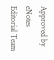Approved by eNotes Editorial Team